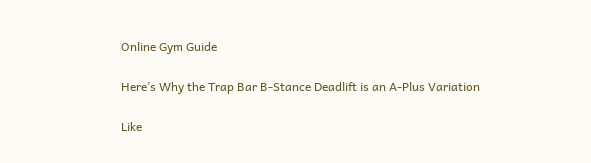Online Gym Guide

Here’s Why the Trap Bar B-Stance Deadlift is an A-Plus Variation

Like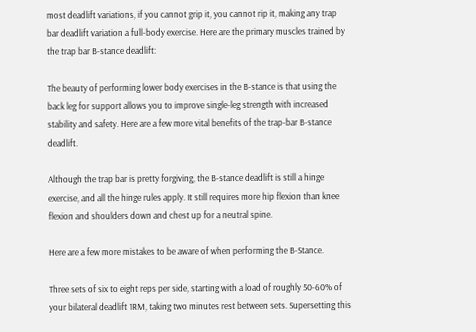most deadlift variations, if you cannot grip it, you cannot rip it, making any trap bar deadlift variation a full-body exercise. Here are the primary muscles trained by the trap bar B-stance deadlift:

The beauty of performing lower body exercises in the B-stance is that using the back leg for support allows you to improve single-leg strength with increased stability and safety. Here are a few more vital benefits of the trap-bar B-stance deadlift.

Although the trap bar is pretty forgiving, the B-stance deadlift is still a hinge exercise, and all the hinge rules apply. It still requires more hip flexion than knee flexion and shoulders down and chest up for a neutral spine.

Here are a few more mistakes to be aware of when performing the B-Stance.

Three sets of six to eight reps per side, starting with a load of roughly 50-60% of your bilateral deadlift 1RM, taking two minutes rest between sets. Supersetting this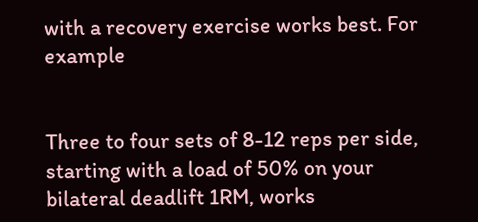with a recovery exercise works best. For example


Three to four sets of 8-12 reps per side, starting with a load of 50% on your bilateral deadlift 1RM, works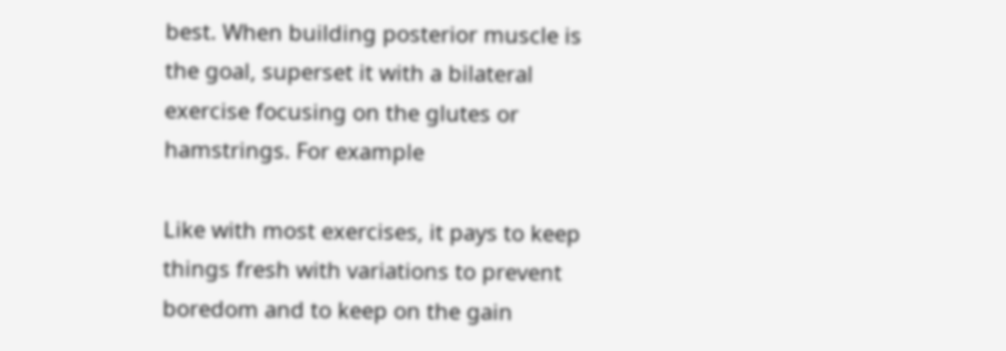best. When building posterior muscle is the goal, superset it with a bilateral exercise focusing on the glutes or hamstrings. For example

Like with most exercises, it pays to keep things fresh with variations to prevent boredom and to keep on the gain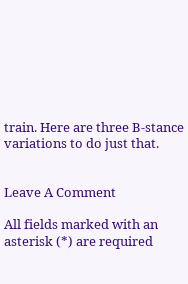train. Here are three B-stance variations to do just that.


Leave A Comment

All fields marked with an asterisk (*) are required